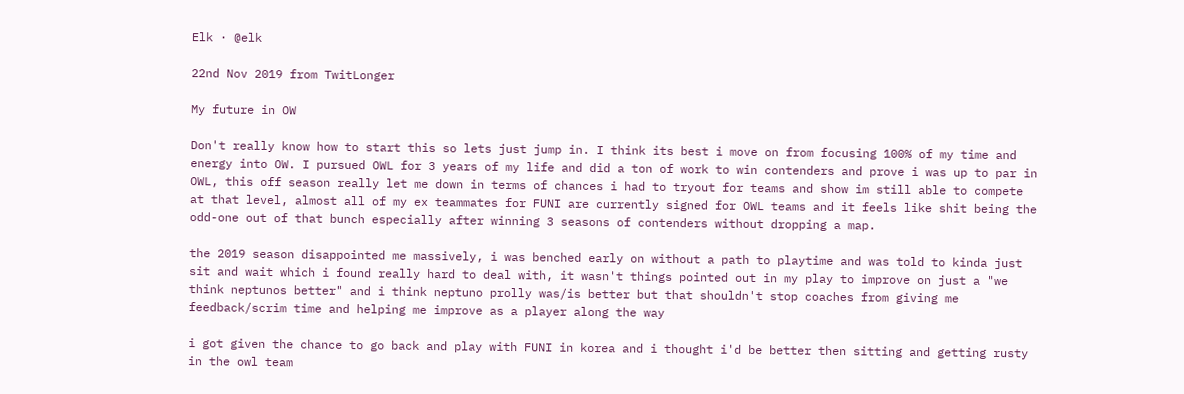Elk · @elk

22nd Nov 2019 from TwitLonger

My future in OW

Don't really know how to start this so lets just jump in. I think its best i move on from focusing 100% of my time and energy into OW. I pursued OWL for 3 years of my life and did a ton of work to win contenders and prove i was up to par in OWL, this off season really let me down in terms of chances i had to tryout for teams and show im still able to compete at that level, almost all of my ex teammates for FUNI are currently signed for OWL teams and it feels like shit being the odd-one out of that bunch especially after winning 3 seasons of contenders without dropping a map.

the 2019 season disappointed me massively, i was benched early on without a path to playtime and was told to kinda just sit and wait which i found really hard to deal with, it wasn't things pointed out in my play to improve on just a "we think neptunos better" and i think neptuno prolly was/is better but that shouldn't stop coaches from giving me feedback/scrim time and helping me improve as a player along the way

i got given the chance to go back and play with FUNI in korea and i thought i'd be better then sitting and getting rusty in the owl team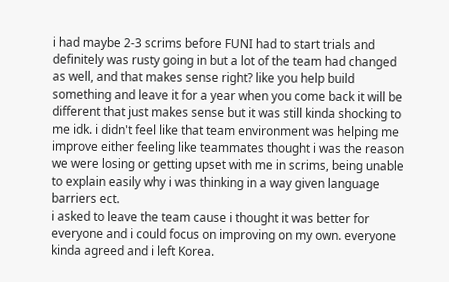i had maybe 2-3 scrims before FUNI had to start trials and definitely was rusty going in but a lot of the team had changed as well, and that makes sense right? like you help build something and leave it for a year when you come back it will be different that just makes sense but it was still kinda shocking to me idk. i didn't feel like that team environment was helping me improve either feeling like teammates thought i was the reason we were losing or getting upset with me in scrims, being unable to explain easily why i was thinking in a way given language barriers ect.
i asked to leave the team cause i thought it was better for everyone and i could focus on improving on my own. everyone kinda agreed and i left Korea.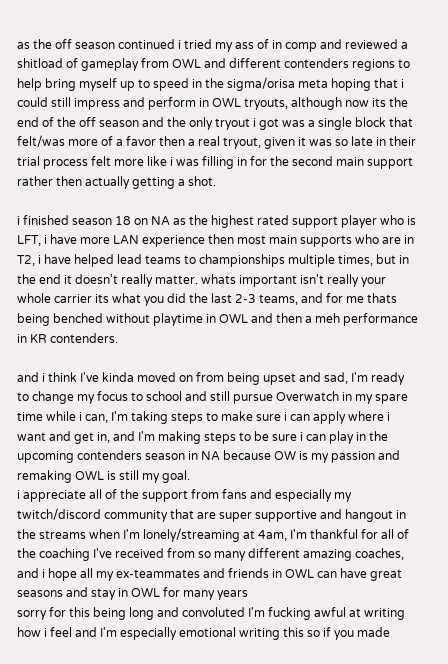as the off season continued i tried my ass of in comp and reviewed a shitload of gameplay from OWL and different contenders regions to help bring myself up to speed in the sigma/orisa meta hoping that i could still impress and perform in OWL tryouts, although now its the end of the off season and the only tryout i got was a single block that felt/was more of a favor then a real tryout, given it was so late in their trial process felt more like i was filling in for the second main support rather then actually getting a shot.

i finished season 18 on NA as the highest rated support player who is LFT, i have more LAN experience then most main supports who are in T2, i have helped lead teams to championships multiple times, but in the end it doesn't really matter. whats important isn't really your whole carrier its what you did the last 2-3 teams, and for me thats being benched without playtime in OWL and then a meh performance in KR contenders.

and i think I've kinda moved on from being upset and sad, I'm ready to change my focus to school and still pursue Overwatch in my spare time while i can, I'm taking steps to make sure i can apply where i want and get in, and I'm making steps to be sure i can play in the upcoming contenders season in NA because OW is my passion and remaking OWL is still my goal.
i appreciate all of the support from fans and especially my twitch/discord community that are super supportive and hangout in the streams when I'm lonely/streaming at 4am, I'm thankful for all of the coaching I've received from so many different amazing coaches, and i hope all my ex-teammates and friends in OWL can have great seasons and stay in OWL for many years
sorry for this being long and convoluted I'm fucking awful at writing how i feel and I'm especially emotional writing this so if you made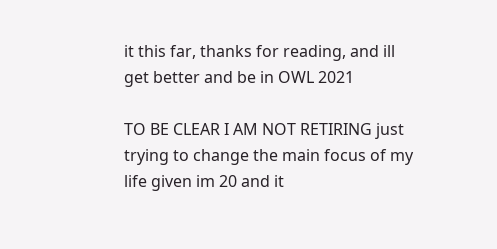it this far, thanks for reading, and ill get better and be in OWL 2021

TO BE CLEAR I AM NOT RETIRING just trying to change the main focus of my life given im 20 and it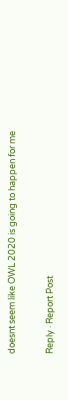doesnt seem like OWL 2020 is going to happen for me

Reply · Report Post